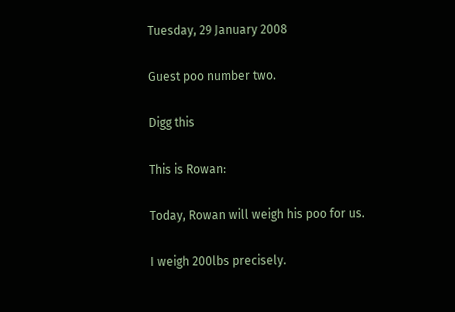Tuesday, 29 January 2008

Guest poo number two.

Digg this

This is Rowan:

Today, Rowan will weigh his poo for us.

I weigh 200lbs precisely.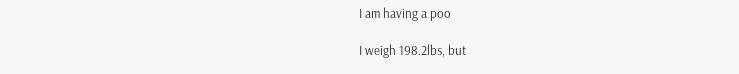I am having a poo

I weigh 198.2lbs, but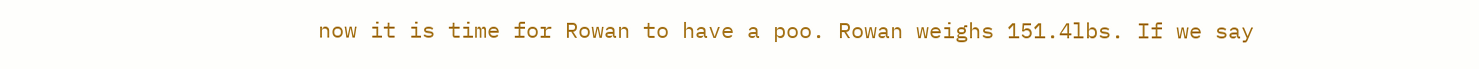now it is time for Rowan to have a poo. Rowan weighs 151.4lbs. If we say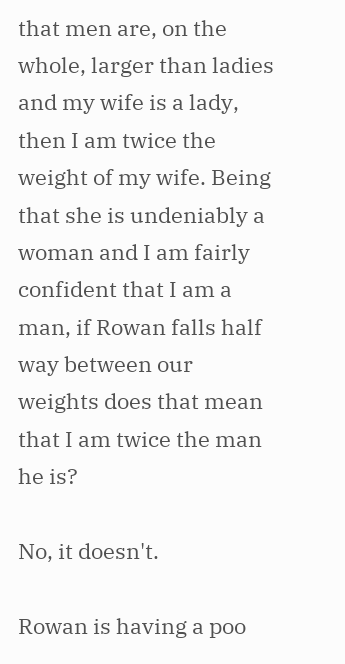that men are, on the whole, larger than ladies and my wife is a lady, then I am twice the weight of my wife. Being that she is undeniably a woman and I am fairly confident that I am a man, if Rowan falls half way between our weights does that mean that I am twice the man he is?

No, it doesn't.

Rowan is having a poo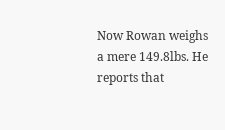Now Rowan weighs a mere 149.8lbs. He reports that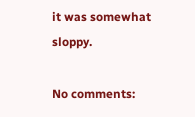it was somewhat sloppy.

No comments: